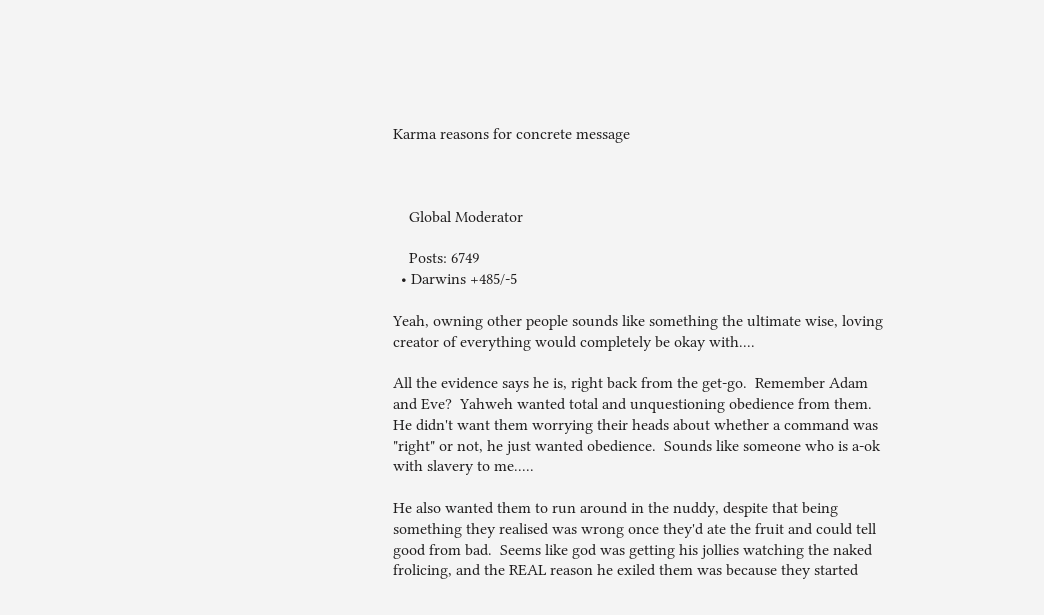Karma reasons for concrete message



    Global Moderator

    Posts: 6749
  • Darwins +485/-5

Yeah, owning other people sounds like something the ultimate wise, loving creator of everything would completely be okay with....

All the evidence says he is, right back from the get-go.  Remember Adam and Eve?  Yahweh wanted total and unquestioning obedience from them.  He didn't want them worrying their heads about whether a command was "right" or not, he just wanted obedience.  Sounds like someone who is a-ok with slavery to me.....

He also wanted them to run around in the nuddy, despite that being something they realised was wrong once they'd ate the fruit and could tell good from bad.  Seems like god was getting his jollies watching the naked frolicing, and the REAL reason he exiled them was because they started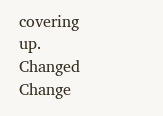covering up.
Changed Change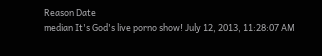Reason Date
median It's God's live porno show! July 12, 2013, 11:28:07 AM